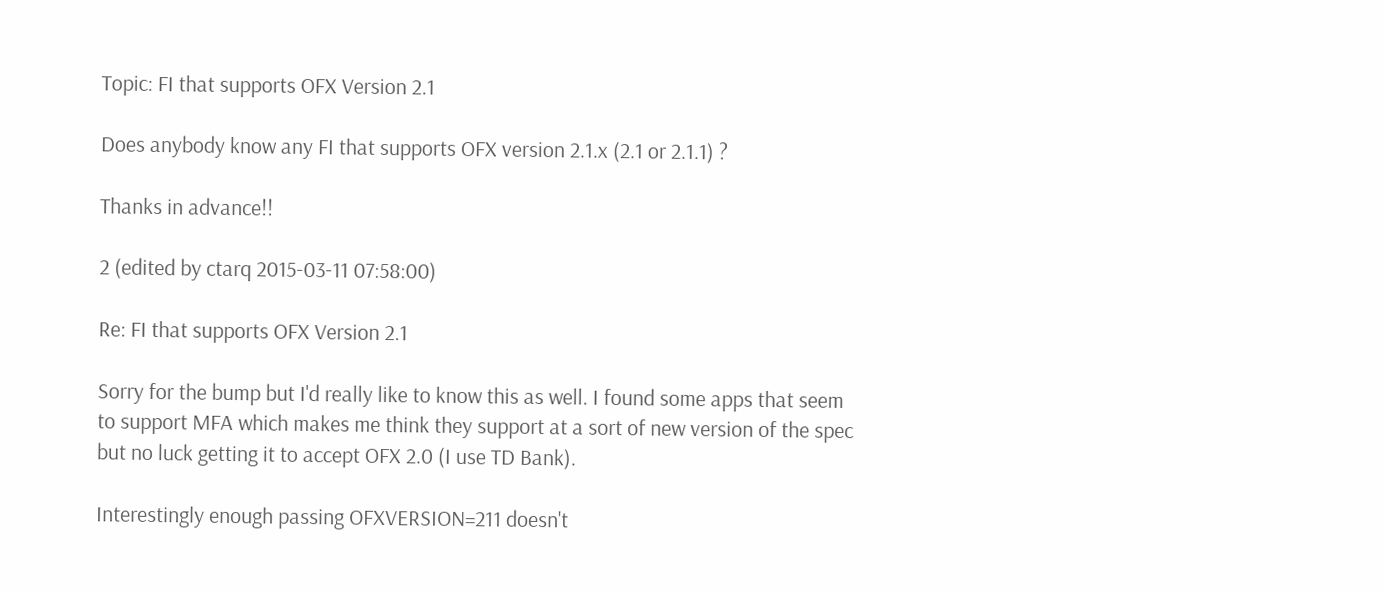Topic: FI that supports OFX Version 2.1

Does anybody know any FI that supports OFX version 2.1.x (2.1 or 2.1.1) ?

Thanks in advance!!

2 (edited by ctarq 2015-03-11 07:58:00)

Re: FI that supports OFX Version 2.1

Sorry for the bump but I'd really like to know this as well. I found some apps that seem to support MFA which makes me think they support at a sort of new version of the spec but no luck getting it to accept OFX 2.0 (I use TD Bank).

Interestingly enough passing OFXVERSION=211 doesn't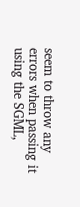seem to throw any errors when passing it using the SGML,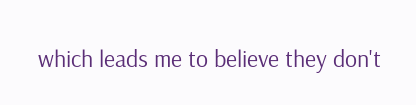which leads me to believe they don't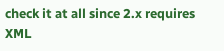check it at all since 2.x requires XML